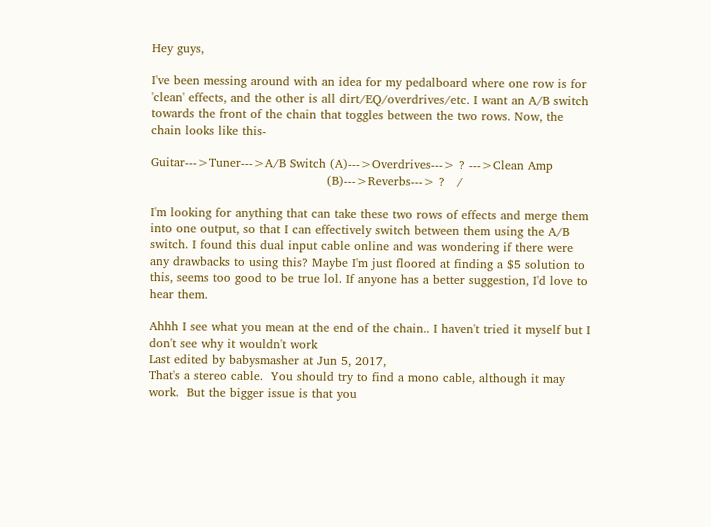Hey guys,

I've been messing around with an idea for my pedalboard where one row is for 'clean' effects, and the other is all dirt/EQ/overdrives/etc. I want an A/B switch towards the front of the chain that toggles between the two rows. Now, the chain looks like this-

Guitar--->Tuner--->A/B Switch (A)--->Overdrives---> ? --->Clean Amp
                                            (B)--->Reverbs---> ?   /

I'm looking for anything that can take these two rows of effects and merge them into one output, so that I can effectively switch between them using the A/B switch. I found this dual input cable online and was wondering if there were any drawbacks to using this? Maybe I'm just floored at finding a $5 solution to this, seems too good to be true lol. If anyone has a better suggestion, I'd love to hear them.

Ahhh I see what you mean at the end of the chain.. I haven't tried it myself but I don't see why it wouldn't work
Last edited by babysmasher at Jun 5, 2017,
That's a stereo cable.  You should try to find a mono cable, although it may work.  But the bigger issue is that you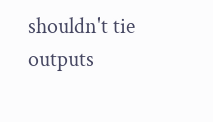shouldn't tie outputs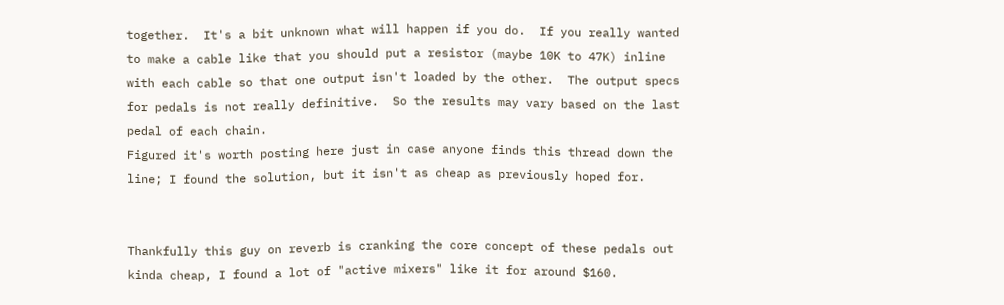together.  It's a bit unknown what will happen if you do.  If you really wanted to make a cable like that you should put a resistor (maybe 10K to 47K) inline with each cable so that one output isn't loaded by the other.  The output specs for pedals is not really definitive.  So the results may vary based on the last pedal of each chain.
Figured it's worth posting here just in case anyone finds this thread down the line; I found the solution, but it isn't as cheap as previously hoped for.


Thankfully this guy on reverb is cranking the core concept of these pedals out kinda cheap, I found a lot of "active mixers" like it for around $160.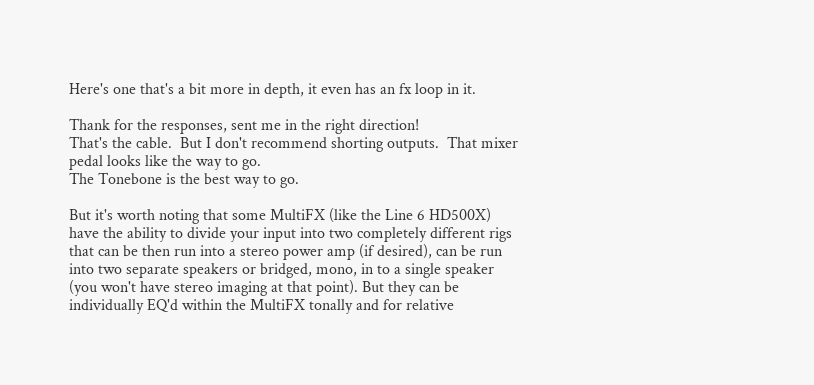Here's one that's a bit more in depth, it even has an fx loop in it.

Thank for the responses, sent me in the right direction!
That's the cable.  But I don't recommend shorting outputs.  That mixer pedal looks like the way to go.
The Tonebone is the best way to go.

But it's worth noting that some MultiFX (like the Line 6 HD500X) have the ability to divide your input into two completely different rigs that can be then run into a stereo power amp (if desired), can be run into two separate speakers or bridged, mono, in to a single speaker (you won't have stereo imaging at that point). But they can be individually EQ'd within the MultiFX tonally and for relative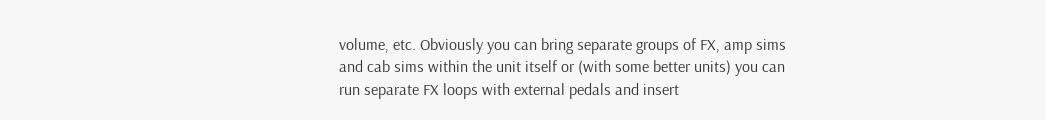volume, etc. Obviously you can bring separate groups of FX, amp sims and cab sims within the unit itself or (with some better units) you can run separate FX loops with external pedals and insert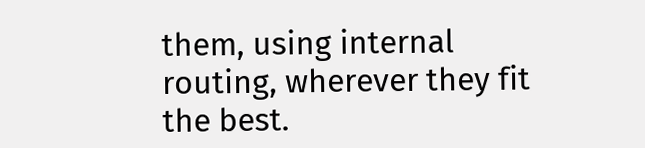them, using internal routing, wherever they fit the best.